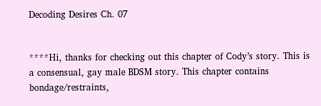Decoding Desires Ch. 07


****Hi, thanks for checking out this chapter of Cody’s story. This is a consensual, gay male BDSM story. This chapter contains bondage/restraints,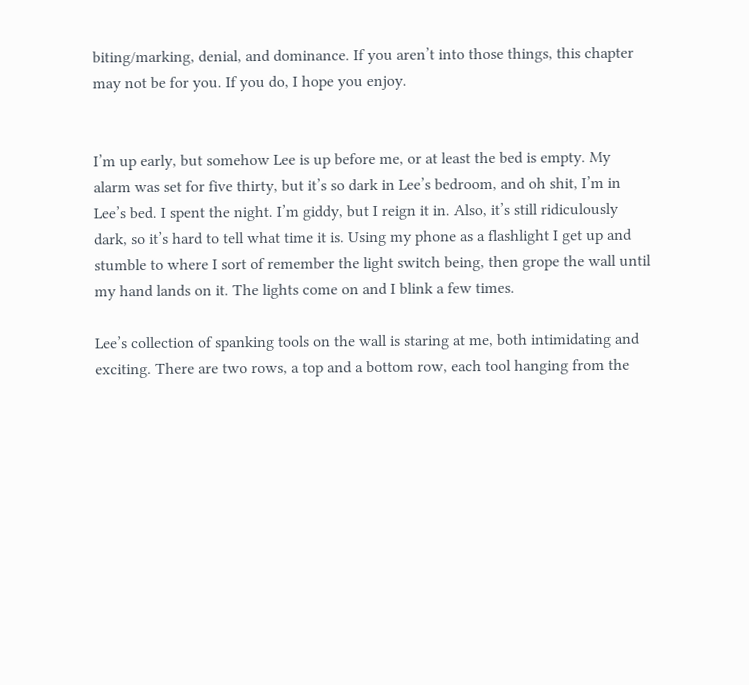biting/marking, denial, and dominance. If you aren’t into those things, this chapter may not be for you. If you do, I hope you enjoy.


I’m up early, but somehow Lee is up before me, or at least the bed is empty. My alarm was set for five thirty, but it’s so dark in Lee’s bedroom, and oh shit, I’m in Lee’s bed. I spent the night. I’m giddy, but I reign it in. Also, it’s still ridiculously dark, so it’s hard to tell what time it is. Using my phone as a flashlight I get up and stumble to where I sort of remember the light switch being, then grope the wall until my hand lands on it. The lights come on and I blink a few times.

Lee’s collection of spanking tools on the wall is staring at me, both intimidating and exciting. There are two rows, a top and a bottom row, each tool hanging from the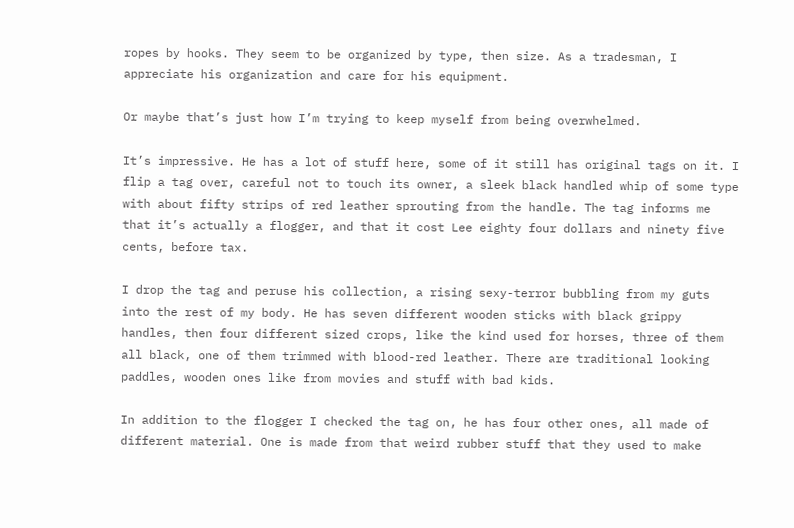ropes by hooks. They seem to be organized by type, then size. As a tradesman, I appreciate his organization and care for his equipment.

Or maybe that’s just how I’m trying to keep myself from being overwhelmed.

It’s impressive. He has a lot of stuff here, some of it still has original tags on it. I flip a tag over, careful not to touch its owner, a sleek black handled whip of some type with about fifty strips of red leather sprouting from the handle. The tag informs me that it’s actually a flogger, and that it cost Lee eighty four dollars and ninety five cents, before tax.

I drop the tag and peruse his collection, a rising sexy-terror bubbling from my guts into the rest of my body. He has seven different wooden sticks with black grippy handles, then four different sized crops, like the kind used for horses, three of them all black, one of them trimmed with blood-red leather. There are traditional looking paddles, wooden ones like from movies and stuff with bad kids.

In addition to the flogger I checked the tag on, he has four other ones, all made of different material. One is made from that weird rubber stuff that they used to make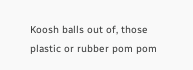Koosh balls out of, those plastic or rubber pom pom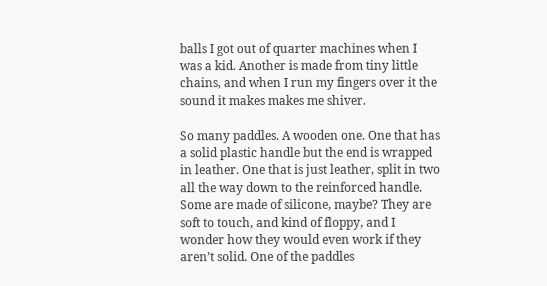balls I got out of quarter machines when I was a kid. Another is made from tiny little chains, and when I run my fingers over it the sound it makes makes me shiver.

So many paddles. A wooden one. One that has a solid plastic handle but the end is wrapped in leather. One that is just leather, split in two all the way down to the reinforced handle. Some are made of silicone, maybe? They are soft to touch, and kind of floppy, and I wonder how they would even work if they aren’t solid. One of the paddles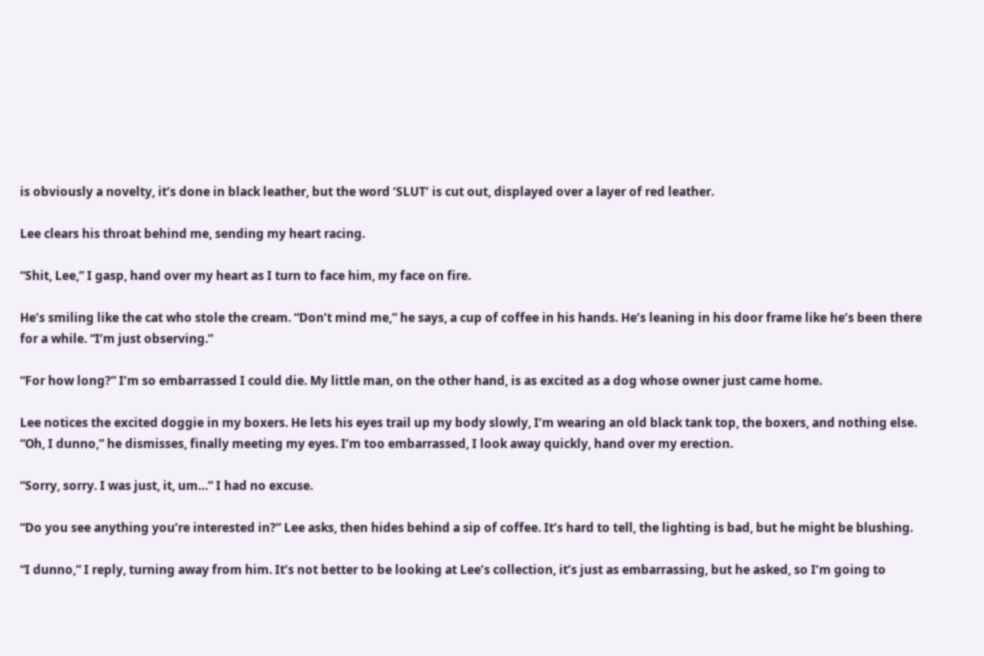is obviously a novelty, it’s done in black leather, but the word ‘SLUT’ is cut out, displayed over a layer of red leather.

Lee clears his throat behind me, sending my heart racing.

“Shit, Lee,” I gasp, hand over my heart as I turn to face him, my face on fire.

He’s smiling like the cat who stole the cream. “Don’t mind me,” he says, a cup of coffee in his hands. He’s leaning in his door frame like he’s been there for a while. “I’m just observing.”

“For how long?” I’m so embarrassed I could die. My little man, on the other hand, is as excited as a dog whose owner just came home.

Lee notices the excited doggie in my boxers. He lets his eyes trail up my body slowly, I’m wearing an old black tank top, the boxers, and nothing else. “Oh, I dunno,” he dismisses, finally meeting my eyes. I’m too embarrassed, I look away quickly, hand over my erection.

“Sorry, sorry. I was just, it, um…” I had no excuse.

“Do you see anything you’re interested in?” Lee asks, then hides behind a sip of coffee. It’s hard to tell, the lighting is bad, but he might be blushing.

“I dunno,” I reply, turning away from him. It’s not better to be looking at Lee’s collection, it’s just as embarrassing, but he asked, so I’m going to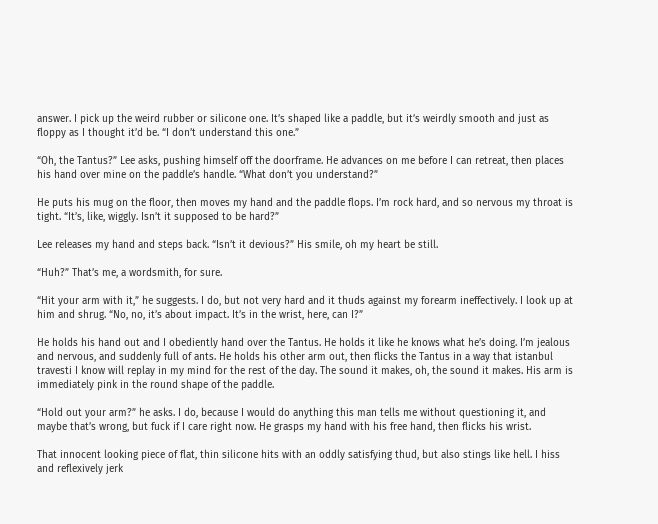answer. I pick up the weird rubber or silicone one. It’s shaped like a paddle, but it’s weirdly smooth and just as floppy as I thought it’d be. “I don’t understand this one.”

“Oh, the Tantus?” Lee asks, pushing himself off the doorframe. He advances on me before I can retreat, then places his hand over mine on the paddle’s handle. “What don’t you understand?”

He puts his mug on the floor, then moves my hand and the paddle flops. I’m rock hard, and so nervous my throat is tight. “It’s, like, wiggly. Isn’t it supposed to be hard?”

Lee releases my hand and steps back. “Isn’t it devious?” His smile, oh my heart be still.

“Huh?” That’s me, a wordsmith, for sure.

“Hit your arm with it,” he suggests. I do, but not very hard and it thuds against my forearm ineffectively. I look up at him and shrug. “No, no, it’s about impact. It’s in the wrist, here, can I?”

He holds his hand out and I obediently hand over the Tantus. He holds it like he knows what he’s doing. I’m jealous and nervous, and suddenly full of ants. He holds his other arm out, then flicks the Tantus in a way that istanbul travesti I know will replay in my mind for the rest of the day. The sound it makes, oh, the sound it makes. His arm is immediately pink in the round shape of the paddle.

“Hold out your arm?” he asks. I do, because I would do anything this man tells me without questioning it, and maybe that’s wrong, but fuck if I care right now. He grasps my hand with his free hand, then flicks his wrist.

That innocent looking piece of flat, thin silicone hits with an oddly satisfying thud, but also stings like hell. I hiss and reflexively jerk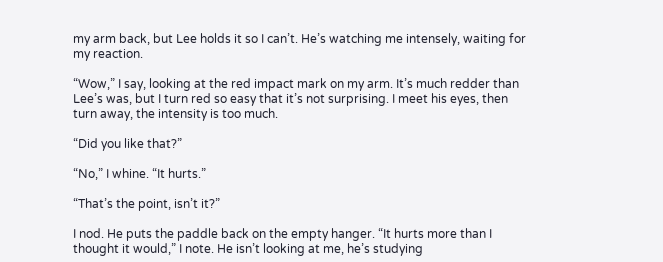my arm back, but Lee holds it so I can’t. He’s watching me intensely, waiting for my reaction.

“Wow,” I say, looking at the red impact mark on my arm. It’s much redder than Lee’s was, but I turn red so easy that it’s not surprising. I meet his eyes, then turn away, the intensity is too much.

“Did you like that?”

“No,” I whine. “It hurts.”

“That’s the point, isn’t it?”

I nod. He puts the paddle back on the empty hanger. “It hurts more than I thought it would,” I note. He isn’t looking at me, he’s studying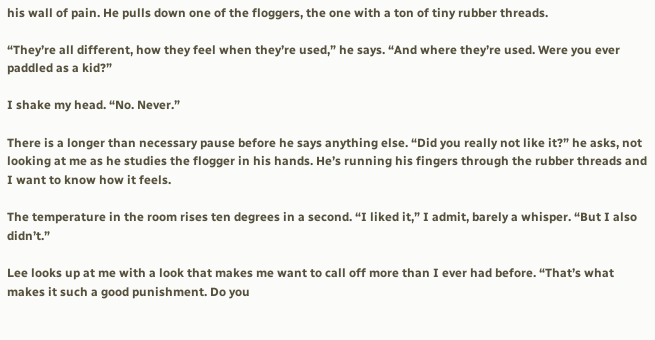his wall of pain. He pulls down one of the floggers, the one with a ton of tiny rubber threads.

“They’re all different, how they feel when they’re used,” he says. “And where they’re used. Were you ever paddled as a kid?”

I shake my head. “No. Never.”

There is a longer than necessary pause before he says anything else. “Did you really not like it?” he asks, not looking at me as he studies the flogger in his hands. He’s running his fingers through the rubber threads and I want to know how it feels.

The temperature in the room rises ten degrees in a second. “I liked it,” I admit, barely a whisper. “But I also didn’t.”

Lee looks up at me with a look that makes me want to call off more than I ever had before. “That’s what makes it such a good punishment. Do you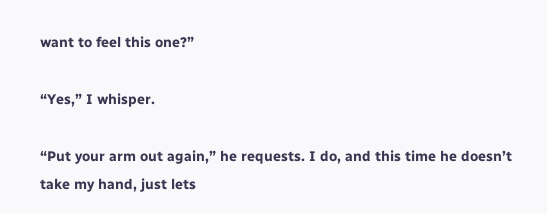want to feel this one?”

“Yes,” I whisper.

“Put your arm out again,” he requests. I do, and this time he doesn’t take my hand, just lets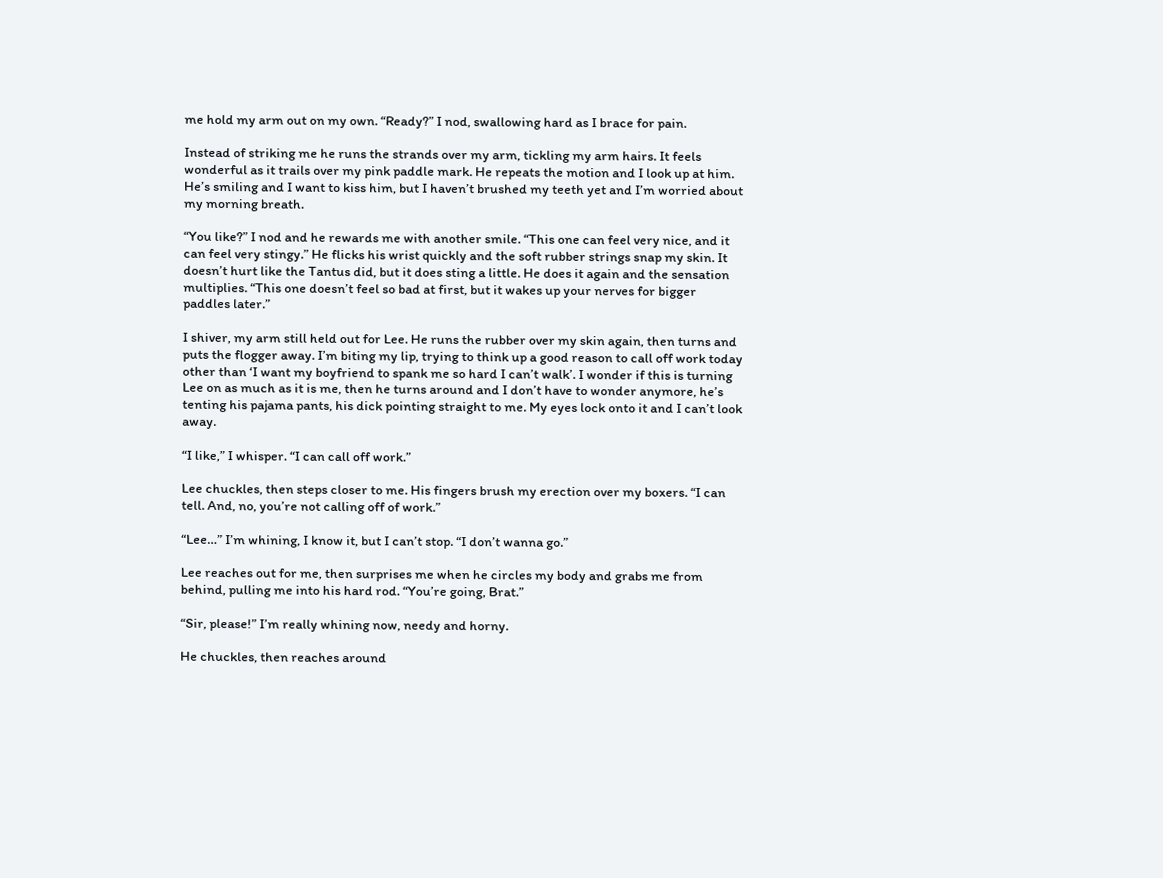me hold my arm out on my own. “Ready?” I nod, swallowing hard as I brace for pain.

Instead of striking me he runs the strands over my arm, tickling my arm hairs. It feels wonderful as it trails over my pink paddle mark. He repeats the motion and I look up at him. He’s smiling and I want to kiss him, but I haven’t brushed my teeth yet and I’m worried about my morning breath.

“You like?” I nod and he rewards me with another smile. “This one can feel very nice, and it can feel very stingy.” He flicks his wrist quickly and the soft rubber strings snap my skin. It doesn’t hurt like the Tantus did, but it does sting a little. He does it again and the sensation multiplies. “This one doesn’t feel so bad at first, but it wakes up your nerves for bigger paddles later.”

I shiver, my arm still held out for Lee. He runs the rubber over my skin again, then turns and puts the flogger away. I’m biting my lip, trying to think up a good reason to call off work today other than ‘I want my boyfriend to spank me so hard I can’t walk’. I wonder if this is turning Lee on as much as it is me, then he turns around and I don’t have to wonder anymore, he’s tenting his pajama pants, his dick pointing straight to me. My eyes lock onto it and I can’t look away.

“I like,” I whisper. “I can call off work.”

Lee chuckles, then steps closer to me. His fingers brush my erection over my boxers. “I can tell. And, no, you’re not calling off of work.”

“Lee…” I’m whining, I know it, but I can’t stop. “I don’t wanna go.”

Lee reaches out for me, then surprises me when he circles my body and grabs me from behind, pulling me into his hard rod. “You’re going, Brat.”

“Sir, please!” I’m really whining now, needy and horny.

He chuckles, then reaches around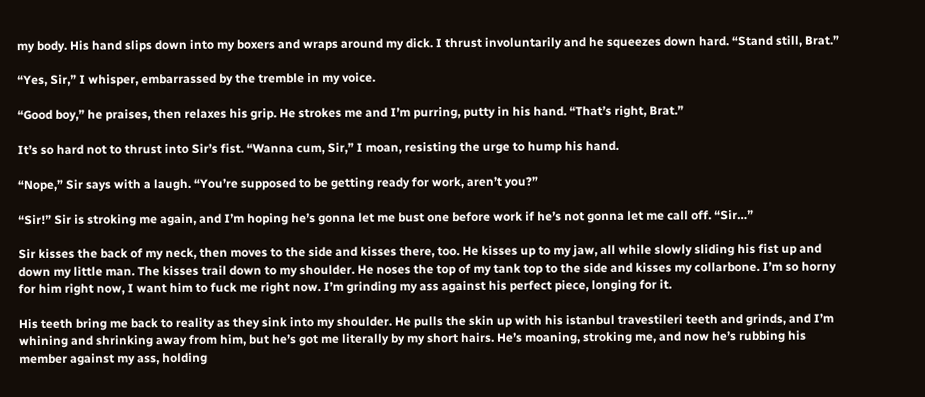my body. His hand slips down into my boxers and wraps around my dick. I thrust involuntarily and he squeezes down hard. “Stand still, Brat.”

“Yes, Sir,” I whisper, embarrassed by the tremble in my voice.

“Good boy,” he praises, then relaxes his grip. He strokes me and I’m purring, putty in his hand. “That’s right, Brat.”

It’s so hard not to thrust into Sir’s fist. “Wanna cum, Sir,” I moan, resisting the urge to hump his hand.

“Nope,” Sir says with a laugh. “You’re supposed to be getting ready for work, aren’t you?”

“Sir!” Sir is stroking me again, and I’m hoping he’s gonna let me bust one before work if he’s not gonna let me call off. “Sir…”

Sir kisses the back of my neck, then moves to the side and kisses there, too. He kisses up to my jaw, all while slowly sliding his fist up and down my little man. The kisses trail down to my shoulder. He noses the top of my tank top to the side and kisses my collarbone. I’m so horny for him right now, I want him to fuck me right now. I’m grinding my ass against his perfect piece, longing for it.

His teeth bring me back to reality as they sink into my shoulder. He pulls the skin up with his istanbul travestileri teeth and grinds, and I’m whining and shrinking away from him, but he’s got me literally by my short hairs. He’s moaning, stroking me, and now he’s rubbing his member against my ass, holding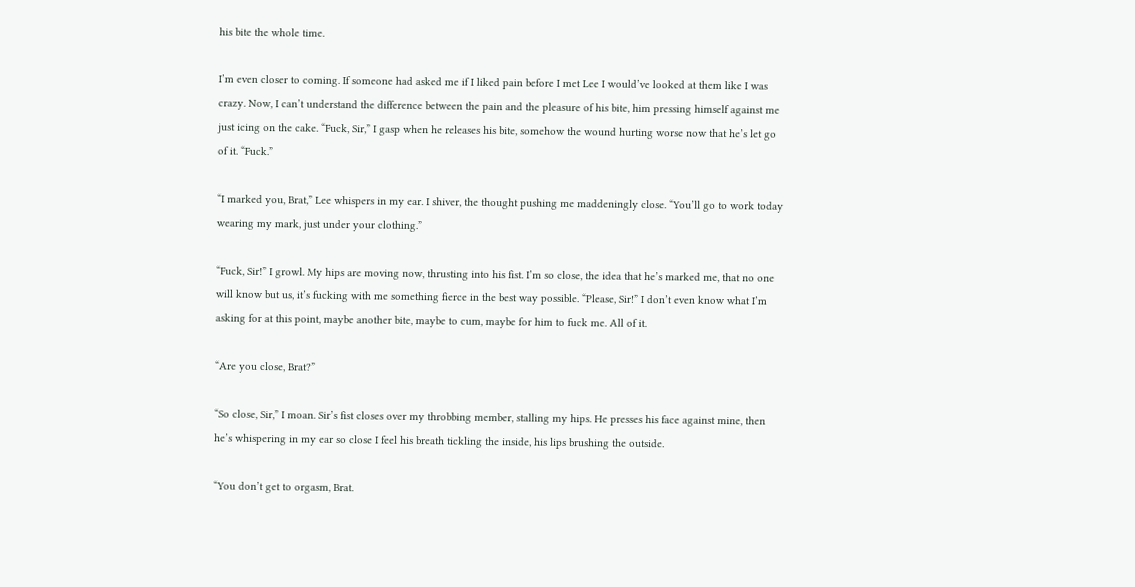his bite the whole time.

I’m even closer to coming. If someone had asked me if I liked pain before I met Lee I would’ve looked at them like I was crazy. Now, I can’t understand the difference between the pain and the pleasure of his bite, him pressing himself against me just icing on the cake. “Fuck, Sir,” I gasp when he releases his bite, somehow the wound hurting worse now that he’s let go of it. “Fuck.”

“I marked you, Brat,” Lee whispers in my ear. I shiver, the thought pushing me maddeningly close. “You’ll go to work today wearing my mark, just under your clothing.”

“Fuck, Sir!” I growl. My hips are moving now, thrusting into his fist. I’m so close, the idea that he’s marked me, that no one will know but us, it’s fucking with me something fierce in the best way possible. “Please, Sir!” I don’t even know what I’m asking for at this point, maybe another bite, maybe to cum, maybe for him to fuck me. All of it.

“Are you close, Brat?”

“So close, Sir,” I moan. Sir’s fist closes over my throbbing member, stalling my hips. He presses his face against mine, then he’s whispering in my ear so close I feel his breath tickling the inside, his lips brushing the outside.

“You don’t get to orgasm, Brat.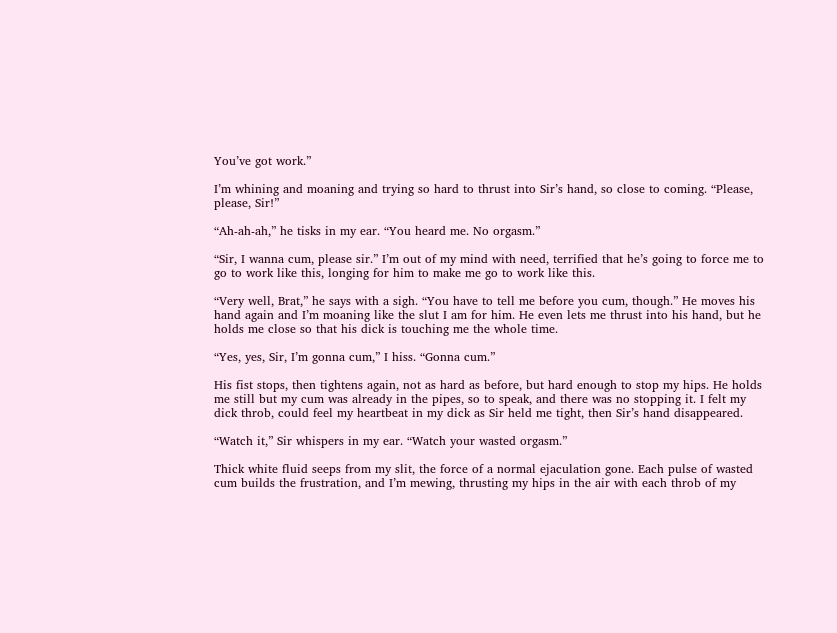You’ve got work.”

I’m whining and moaning and trying so hard to thrust into Sir’s hand, so close to coming. “Please, please, Sir!”

“Ah-ah-ah,” he tisks in my ear. “You heard me. No orgasm.”

“Sir, I wanna cum, please sir.” I’m out of my mind with need, terrified that he’s going to force me to go to work like this, longing for him to make me go to work like this.

“Very well, Brat,” he says with a sigh. “You have to tell me before you cum, though.” He moves his hand again and I’m moaning like the slut I am for him. He even lets me thrust into his hand, but he holds me close so that his dick is touching me the whole time.

“Yes, yes, Sir, I’m gonna cum,” I hiss. “Gonna cum.”

His fist stops, then tightens again, not as hard as before, but hard enough to stop my hips. He holds me still but my cum was already in the pipes, so to speak, and there was no stopping it. I felt my dick throb, could feel my heartbeat in my dick as Sir held me tight, then Sir’s hand disappeared.

“Watch it,” Sir whispers in my ear. “Watch your wasted orgasm.”

Thick white fluid seeps from my slit, the force of a normal ejaculation gone. Each pulse of wasted cum builds the frustration, and I’m mewing, thrusting my hips in the air with each throb of my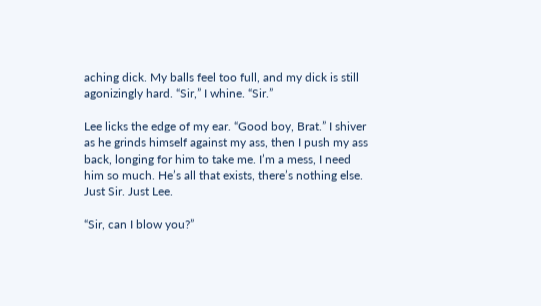aching dick. My balls feel too full, and my dick is still agonizingly hard. “Sir,” I whine. “Sir.”

Lee licks the edge of my ear. “Good boy, Brat.” I shiver as he grinds himself against my ass, then I push my ass back, longing for him to take me. I’m a mess, I need him so much. He’s all that exists, there’s nothing else. Just Sir. Just Lee.

“Sir, can I blow you?”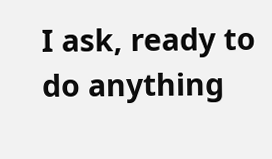I ask, ready to do anything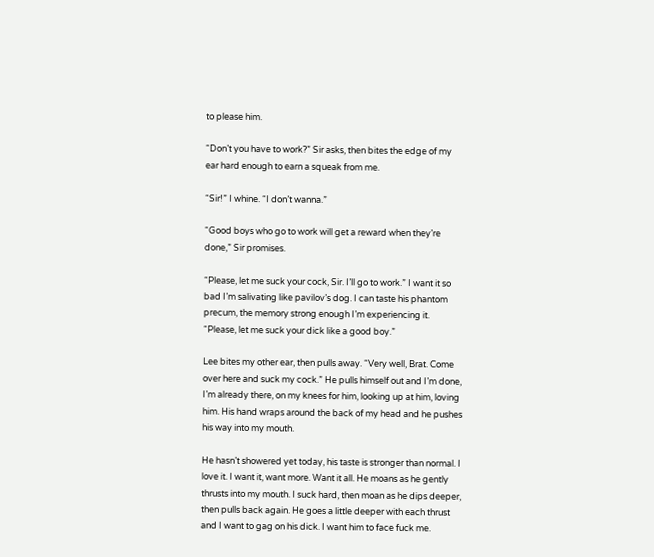to please him.

“Don’t you have to work?” Sir asks, then bites the edge of my ear hard enough to earn a squeak from me.

“Sir!” I whine. “I don’t wanna.”

“Good boys who go to work will get a reward when they’re done,” Sir promises.

“Please, let me suck your cock, Sir. I’ll go to work.” I want it so bad I’m salivating like pavilov’s dog. I can taste his phantom precum, the memory strong enough I’m experiencing it. “Please, let me suck your dick like a good boy.”

Lee bites my other ear, then pulls away. “Very well, Brat. Come over here and suck my cock.” He pulls himself out and I’m done, I’m already there, on my knees for him, looking up at him, loving him. His hand wraps around the back of my head and he pushes his way into my mouth.

He hasn’t showered yet today, his taste is stronger than normal. I love it. I want it, want more. Want it all. He moans as he gently thrusts into my mouth. I suck hard, then moan as he dips deeper, then pulls back again. He goes a little deeper with each thrust and I want to gag on his dick. I want him to face fuck me.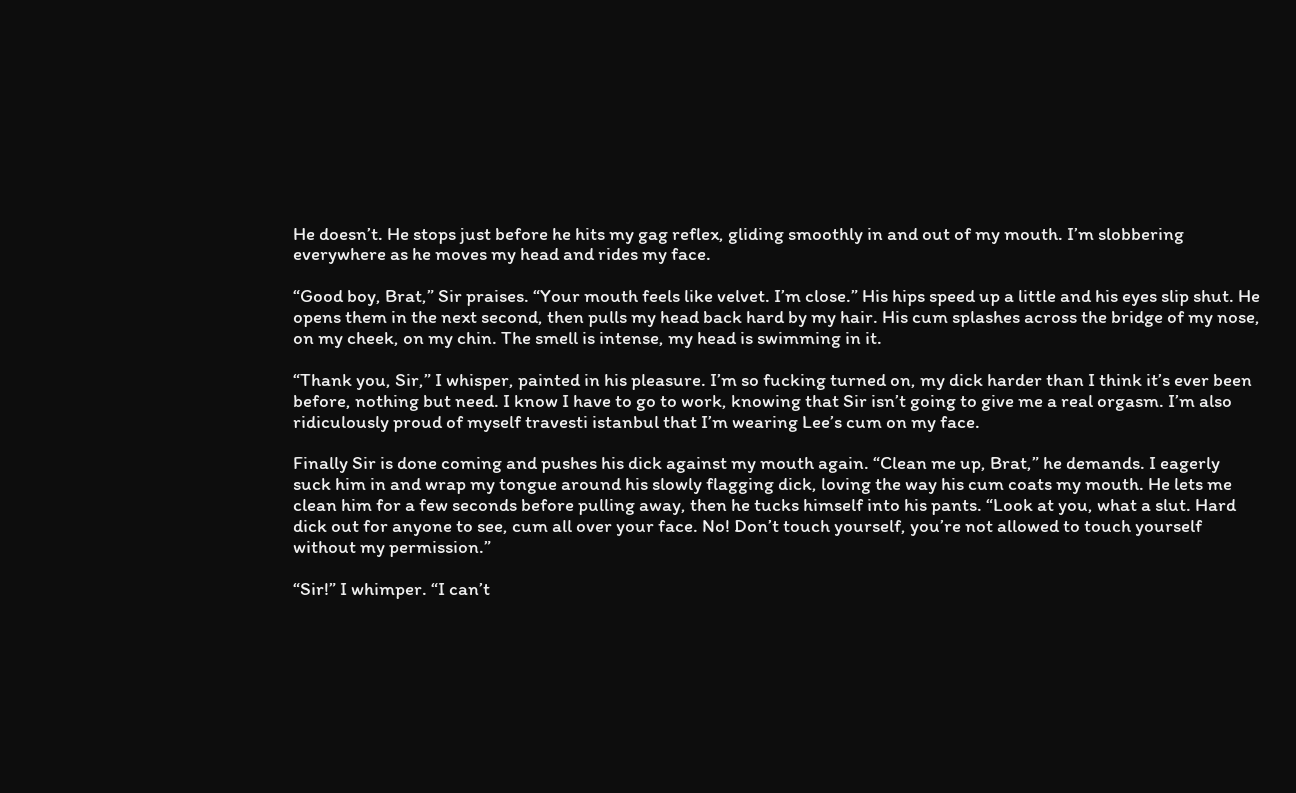He doesn’t. He stops just before he hits my gag reflex, gliding smoothly in and out of my mouth. I’m slobbering everywhere as he moves my head and rides my face.

“Good boy, Brat,” Sir praises. “Your mouth feels like velvet. I’m close.” His hips speed up a little and his eyes slip shut. He opens them in the next second, then pulls my head back hard by my hair. His cum splashes across the bridge of my nose, on my cheek, on my chin. The smell is intense, my head is swimming in it.

“Thank you, Sir,” I whisper, painted in his pleasure. I’m so fucking turned on, my dick harder than I think it’s ever been before, nothing but need. I know I have to go to work, knowing that Sir isn’t going to give me a real orgasm. I’m also ridiculously proud of myself travesti istanbul that I’m wearing Lee’s cum on my face.

Finally Sir is done coming and pushes his dick against my mouth again. “Clean me up, Brat,” he demands. I eagerly suck him in and wrap my tongue around his slowly flagging dick, loving the way his cum coats my mouth. He lets me clean him for a few seconds before pulling away, then he tucks himself into his pants. “Look at you, what a slut. Hard dick out for anyone to see, cum all over your face. No! Don’t touch yourself, you’re not allowed to touch yourself without my permission.”

“Sir!” I whimper. “I can’t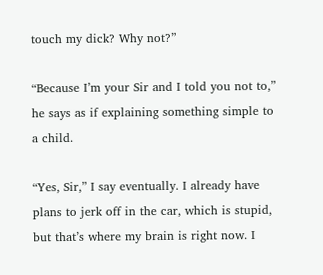touch my dick? Why not?”

“Because I’m your Sir and I told you not to,” he says as if explaining something simple to a child.

“Yes, Sir,” I say eventually. I already have plans to jerk off in the car, which is stupid, but that’s where my brain is right now. I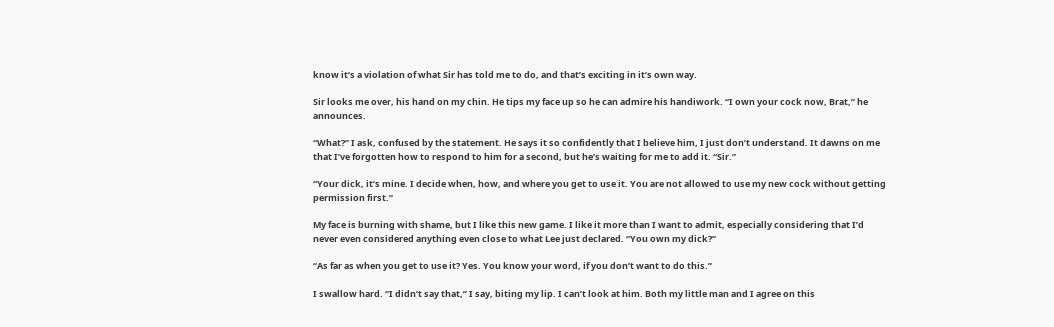know it’s a violation of what Sir has told me to do, and that’s exciting in it’s own way.

Sir looks me over, his hand on my chin. He tips my face up so he can admire his handiwork. “I own your cock now, Brat,” he announces.

“What?” I ask, confused by the statement. He says it so confidently that I believe him, I just don’t understand. It dawns on me that I’ve forgotten how to respond to him for a second, but he’s waiting for me to add it. “Sir.”

“Your dick, it’s mine. I decide when, how, and where you get to use it. You are not allowed to use my new cock without getting permission first.”

My face is burning with shame, but I like this new game. I like it more than I want to admit, especially considering that I’d never even considered anything even close to what Lee just declared. “You own my dick?”

“As far as when you get to use it? Yes. You know your word, if you don’t want to do this.”

I swallow hard. “I didn’t say that,” I say, biting my lip. I can’t look at him. Both my little man and I agree on this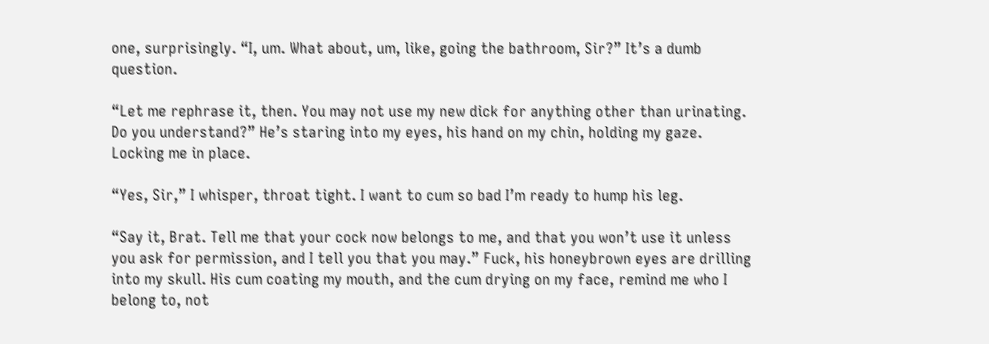one, surprisingly. “I, um. What about, um, like, going the bathroom, Sir?” It’s a dumb question.

“Let me rephrase it, then. You may not use my new dick for anything other than urinating. Do you understand?” He’s staring into my eyes, his hand on my chin, holding my gaze. Locking me in place.

“Yes, Sir,” I whisper, throat tight. I want to cum so bad I’m ready to hump his leg.

“Say it, Brat. Tell me that your cock now belongs to me, and that you won’t use it unless you ask for permission, and I tell you that you may.” Fuck, his honeybrown eyes are drilling into my skull. His cum coating my mouth, and the cum drying on my face, remind me who I belong to, not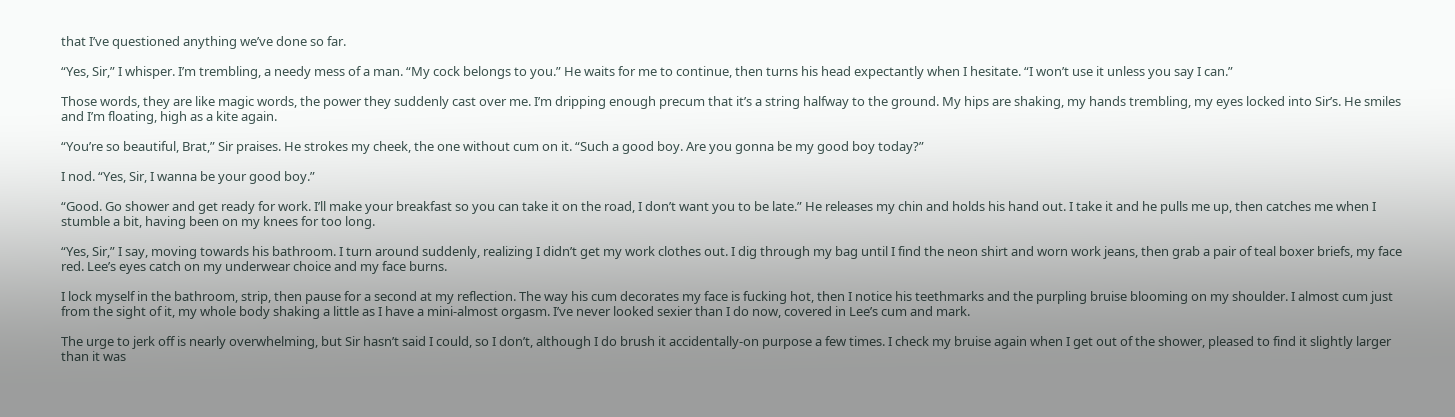that I’ve questioned anything we’ve done so far.

“Yes, Sir,” I whisper. I’m trembling, a needy mess of a man. “My cock belongs to you.” He waits for me to continue, then turns his head expectantly when I hesitate. “I won’t use it unless you say I can.”

Those words, they are like magic words, the power they suddenly cast over me. I’m dripping enough precum that it’s a string halfway to the ground. My hips are shaking, my hands trembling, my eyes locked into Sir’s. He smiles and I’m floating, high as a kite again.

“You’re so beautiful, Brat,” Sir praises. He strokes my cheek, the one without cum on it. “Such a good boy. Are you gonna be my good boy today?”

I nod. “Yes, Sir, I wanna be your good boy.”

“Good. Go shower and get ready for work. I’ll make your breakfast so you can take it on the road, I don’t want you to be late.” He releases my chin and holds his hand out. I take it and he pulls me up, then catches me when I stumble a bit, having been on my knees for too long.

“Yes, Sir,” I say, moving towards his bathroom. I turn around suddenly, realizing I didn’t get my work clothes out. I dig through my bag until I find the neon shirt and worn work jeans, then grab a pair of teal boxer briefs, my face red. Lee’s eyes catch on my underwear choice and my face burns.

I lock myself in the bathroom, strip, then pause for a second at my reflection. The way his cum decorates my face is fucking hot, then I notice his teethmarks and the purpling bruise blooming on my shoulder. I almost cum just from the sight of it, my whole body shaking a little as I have a mini-almost orgasm. I’ve never looked sexier than I do now, covered in Lee’s cum and mark.

The urge to jerk off is nearly overwhelming, but Sir hasn’t said I could, so I don’t, although I do brush it accidentally-on purpose a few times. I check my bruise again when I get out of the shower, pleased to find it slightly larger than it was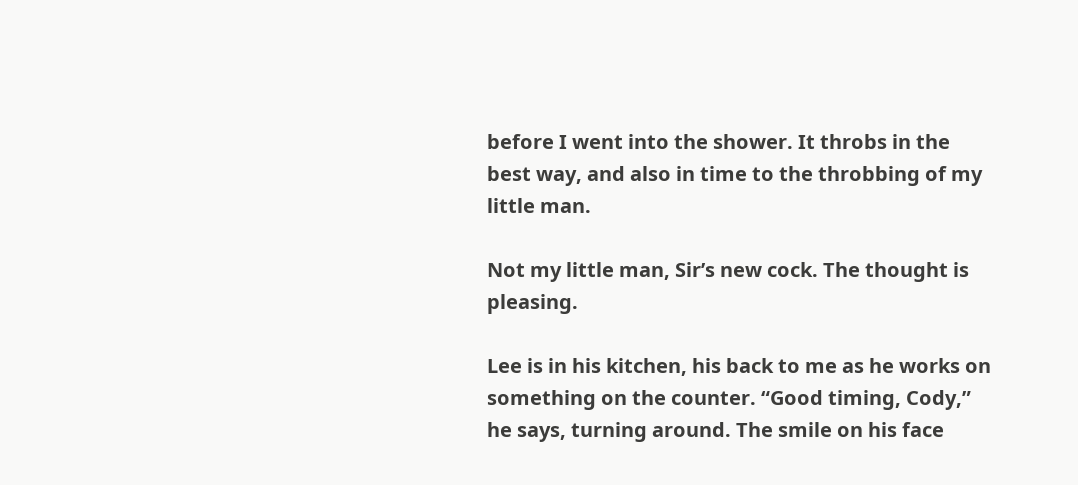before I went into the shower. It throbs in the best way, and also in time to the throbbing of my little man.

Not my little man, Sir’s new cock. The thought is pleasing.

Lee is in his kitchen, his back to me as he works on something on the counter. “Good timing, Cody,” he says, turning around. The smile on his face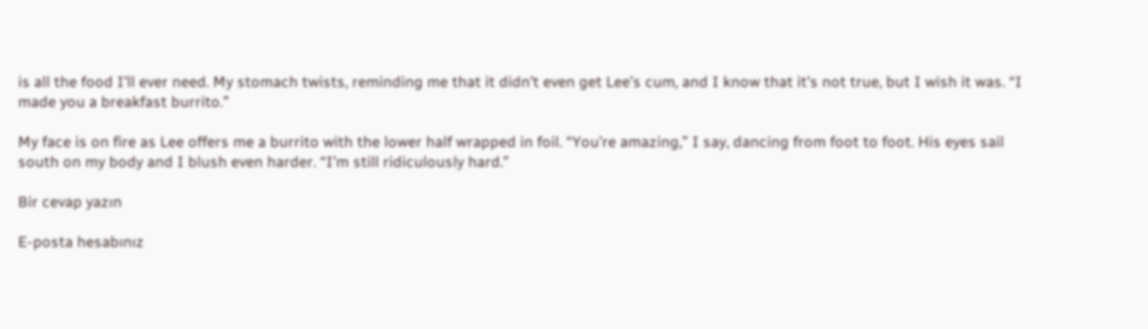is all the food I’ll ever need. My stomach twists, reminding me that it didn’t even get Lee’s cum, and I know that it’s not true, but I wish it was. “I made you a breakfast burrito.”

My face is on fire as Lee offers me a burrito with the lower half wrapped in foil. “You’re amazing,” I say, dancing from foot to foot. His eyes sail south on my body and I blush even harder. “I’m still ridiculously hard.”

Bir cevap yazın

E-posta hesabınız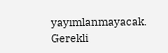yayımlanmayacak. Gerekli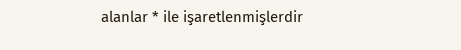alanlar * ile işaretlenmişlerdir